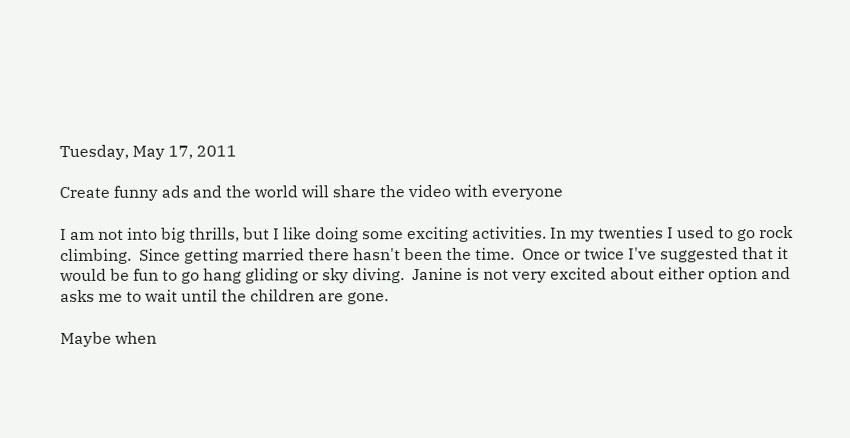Tuesday, May 17, 2011

Create funny ads and the world will share the video with everyone

I am not into big thrills, but I like doing some exciting activities. In my twenties I used to go rock climbing.  Since getting married there hasn't been the time.  Once or twice I've suggested that it would be fun to go hang gliding or sky diving.  Janine is not very excited about either option and asks me to wait until the children are gone.

Maybe when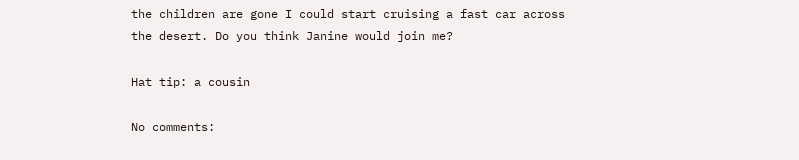the children are gone I could start cruising a fast car across the desert. Do you think Janine would join me?

Hat tip: a cousin

No comments: